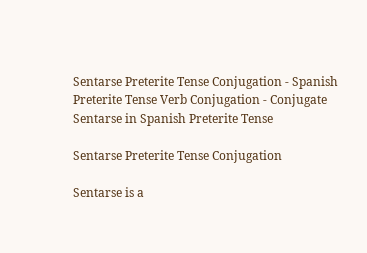Sentarse Preterite Tense Conjugation - Spanish Preterite Tense Verb Conjugation - Conjugate Sentarse in Spanish Preterite Tense

Sentarse Preterite Tense Conjugation

Sentarse is a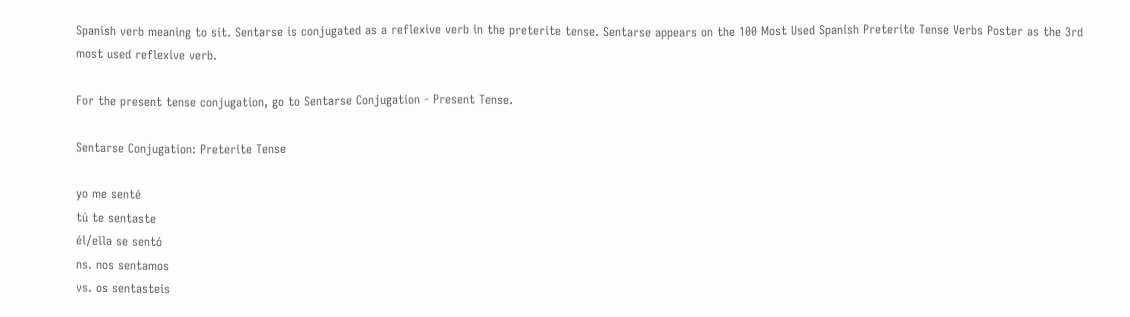Spanish verb meaning to sit. Sentarse is conjugated as a reflexive verb in the preterite tense. Sentarse appears on the 100 Most Used Spanish Preterite Tense Verbs Poster as the 3rd most used reflexive verb.

For the present tense conjugation, go to Sentarse Conjugation - Present Tense.

Sentarse Conjugation: Preterite Tense

yo me senté
tú te sentaste
él/ella se sentó
ns. nos sentamos
vs. os sentasteis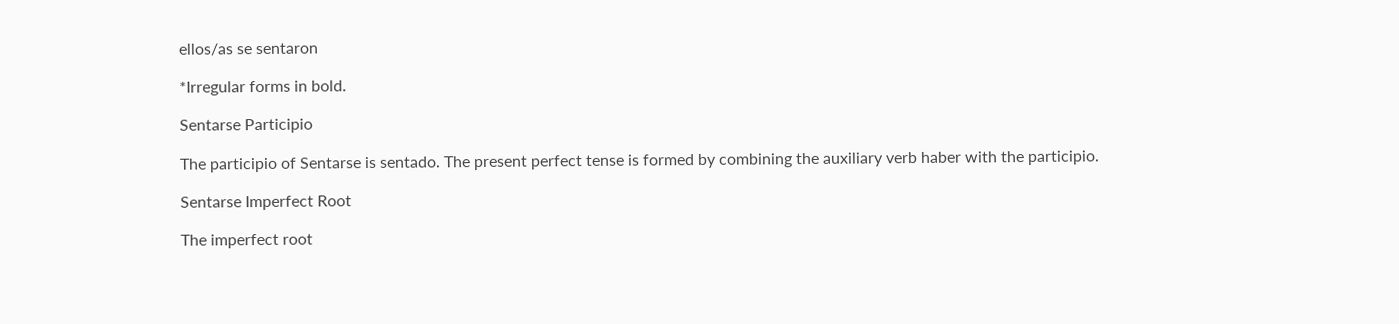ellos/as se sentaron

*Irregular forms in bold.

Sentarse Participio

The participio of Sentarse is sentado. The present perfect tense is formed by combining the auxiliary verb haber with the participio.

Sentarse Imperfect Root

The imperfect root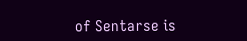of Sentarse is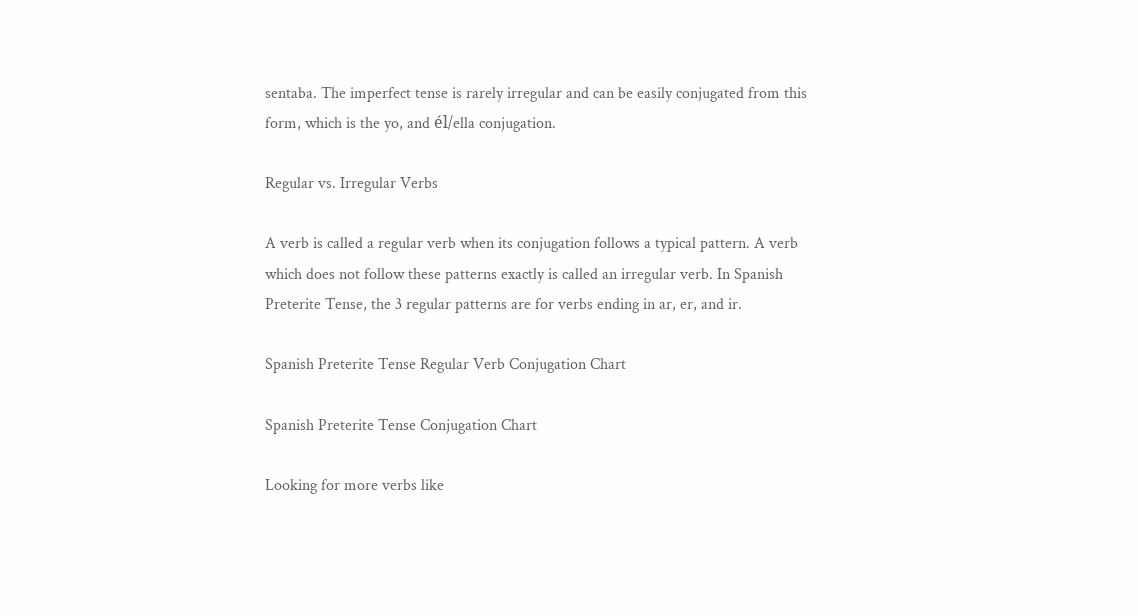sentaba. The imperfect tense is rarely irregular and can be easily conjugated from this form, which is the yo, and él/ella conjugation.

Regular vs. Irregular Verbs

A verb is called a regular verb when its conjugation follows a typical pattern. A verb which does not follow these patterns exactly is called an irregular verb. In Spanish Preterite Tense, the 3 regular patterns are for verbs ending in ar, er, and ir.

Spanish Preterite Tense Regular Verb Conjugation Chart

Spanish Preterite Tense Conjugation Chart

Looking for more verbs like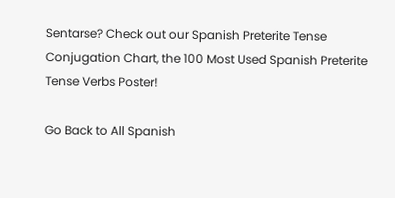Sentarse? Check out our Spanish Preterite Tense Conjugation Chart, the 100 Most Used Spanish Preterite Tense Verbs Poster!

Go Back to All Spanish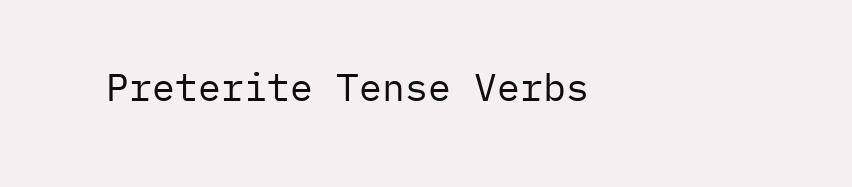Preterite Tense Verbs